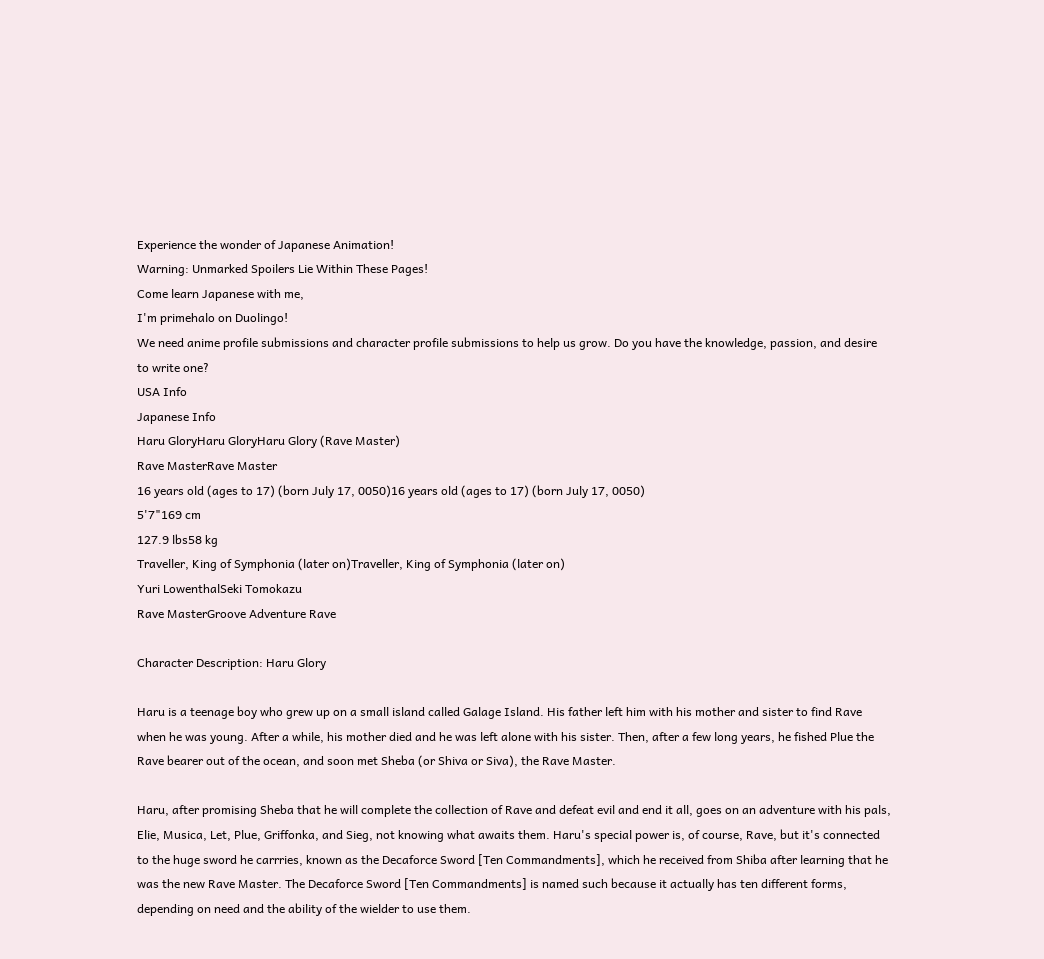Experience the wonder of Japanese Animation!
Warning: Unmarked Spoilers Lie Within These Pages!
Come learn Japanese with me,
I'm primehalo on Duolingo!
We need anime profile submissions and character profile submissions to help us grow. Do you have the knowledge, passion, and desire to write one?
USA Info
Japanese Info
Haru GloryHaru GloryHaru Glory (Rave Master)
Rave MasterRave Master
16 years old (ages to 17) (born July 17, 0050)16 years old (ages to 17) (born July 17, 0050)
5'7"169 cm
127.9 lbs58 kg
Traveller, King of Symphonia (later on)Traveller, King of Symphonia (later on)
Yuri LowenthalSeki Tomokazu
Rave MasterGroove Adventure Rave

Character Description: Haru Glory

Haru is a teenage boy who grew up on a small island called Galage Island. His father left him with his mother and sister to find Rave when he was young. After a while, his mother died and he was left alone with his sister. Then, after a few long years, he fished Plue the Rave bearer out of the ocean, and soon met Sheba (or Shiva or Siva), the Rave Master.

Haru, after promising Sheba that he will complete the collection of Rave and defeat evil and end it all, goes on an adventure with his pals, Elie, Musica, Let, Plue, Griffonka, and Sieg, not knowing what awaits them. Haru's special power is, of course, Rave, but it's connected to the huge sword he carrries, known as the Decaforce Sword [Ten Commandments], which he received from Shiba after learning that he was the new Rave Master. The Decaforce Sword [Ten Commandments] is named such because it actually has ten different forms, depending on need and the ability of the wielder to use them.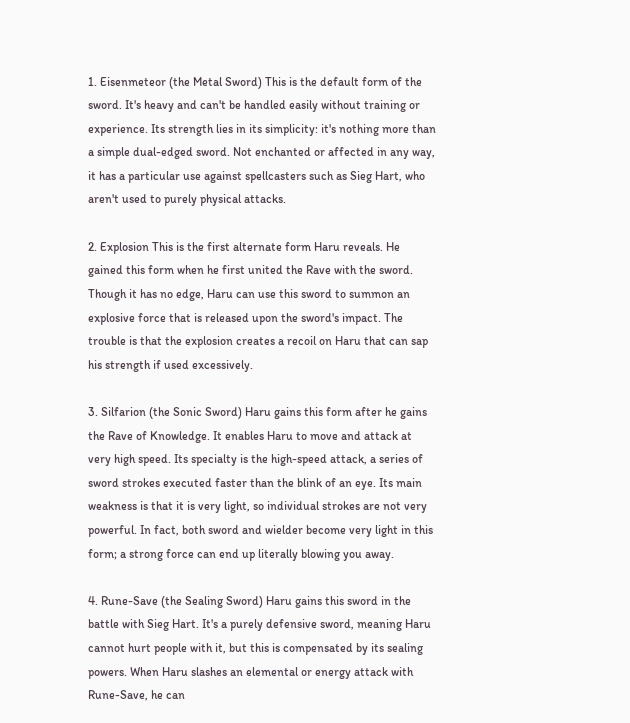1. Eisenmeteor (the Metal Sword) This is the default form of the sword. It's heavy and can't be handled easily without training or experience. Its strength lies in its simplicity: it's nothing more than a simple dual-edged sword. Not enchanted or affected in any way, it has a particular use against spellcasters such as Sieg Hart, who aren't used to purely physical attacks.

2. Explosion This is the first alternate form Haru reveals. He gained this form when he first united the Rave with the sword. Though it has no edge, Haru can use this sword to summon an explosive force that is released upon the sword's impact. The trouble is that the explosion creates a recoil on Haru that can sap his strength if used excessively.

3. Silfarion (the Sonic Sword) Haru gains this form after he gains the Rave of Knowledge. It enables Haru to move and attack at very high speed. Its specialty is the high-speed attack, a series of sword strokes executed faster than the blink of an eye. Its main weakness is that it is very light, so individual strokes are not very powerful. In fact, both sword and wielder become very light in this form; a strong force can end up literally blowing you away.

4. Rune-Save (the Sealing Sword) Haru gains this sword in the battle with Sieg Hart. It's a purely defensive sword, meaning Haru cannot hurt people with it, but this is compensated by its sealing powers. When Haru slashes an elemental or energy attack with Rune-Save, he can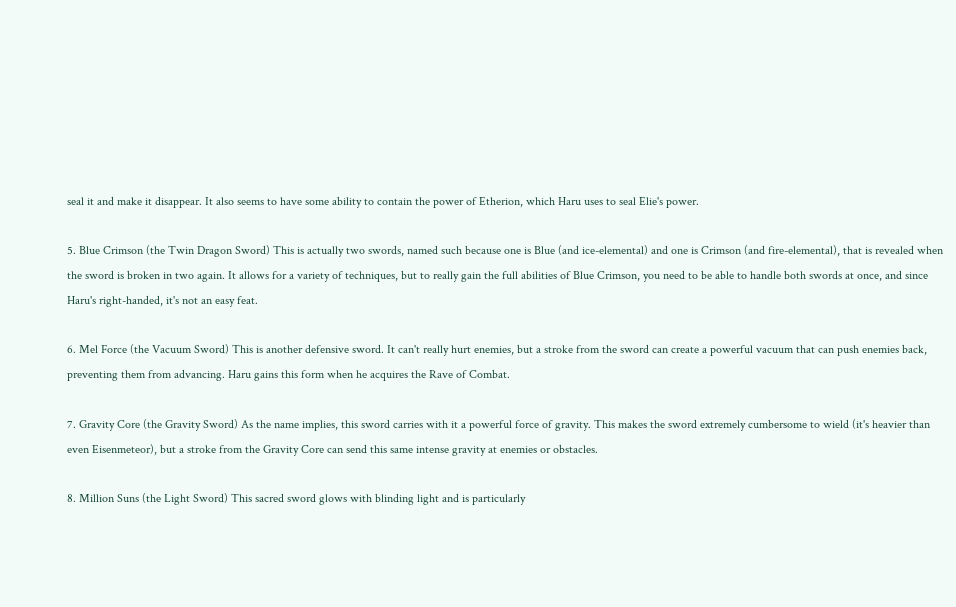seal it and make it disappear. It also seems to have some ability to contain the power of Etherion, which Haru uses to seal Elie's power.

5. Blue Crimson (the Twin Dragon Sword) This is actually two swords, named such because one is Blue (and ice-elemental) and one is Crimson (and fire-elemental), that is revealed when the sword is broken in two again. It allows for a variety of techniques, but to really gain the full abilities of Blue Crimson, you need to be able to handle both swords at once, and since Haru's right-handed, it's not an easy feat.

6. Mel Force (the Vacuum Sword) This is another defensive sword. It can't really hurt enemies, but a stroke from the sword can create a powerful vacuum that can push enemies back, preventing them from advancing. Haru gains this form when he acquires the Rave of Combat.

7. Gravity Core (the Gravity Sword) As the name implies, this sword carries with it a powerful force of gravity. This makes the sword extremely cumbersome to wield (it's heavier than even Eisenmeteor), but a stroke from the Gravity Core can send this same intense gravity at enemies or obstacles.

8. Million Suns (the Light Sword) This sacred sword glows with blinding light and is particularly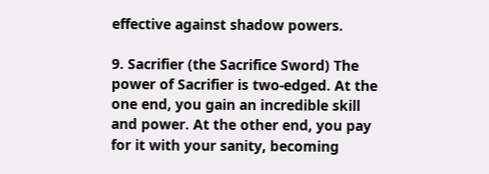effective against shadow powers.

9. Sacrifier (the Sacrifice Sword) The power of Sacrifier is two-edged. At the one end, you gain an incredible skill and power. At the other end, you pay for it with your sanity, becoming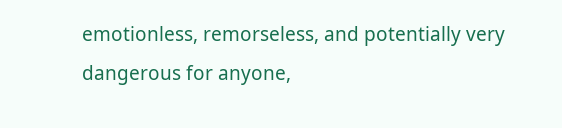emotionless, remorseless, and potentially very dangerous for anyone,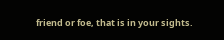friend or foe, that is in your sights.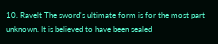10. Ravelt The sword's ultimate form is for the most part unknown. It is believed to have been sealed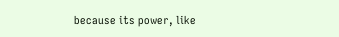because its power, like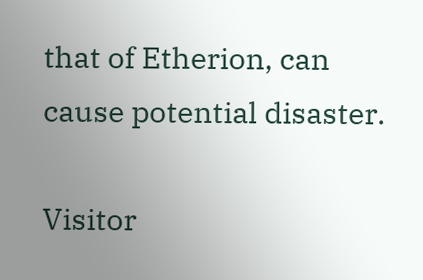that of Etherion, can cause potential disaster.

Visitor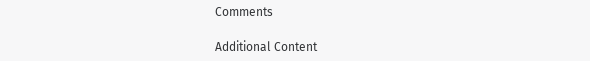Comments

Additional Content